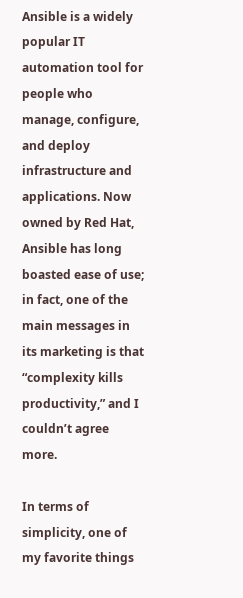Ansible is a widely popular IT automation tool for people who manage, configure, and deploy infrastructure and applications. Now owned by Red Hat, Ansible has long boasted ease of use; in fact, one of the main messages in its marketing is that “complexity kills productivity,” and I couldn’t agree more.

In terms of simplicity, one of my favorite things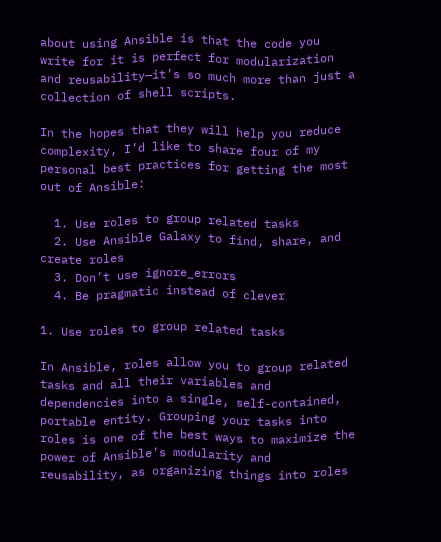about using Ansible is that the code you write for it is perfect for modularization and reusability—it’s so much more than just a collection of shell scripts.

In the hopes that they will help you reduce complexity, I’d like to share four of my personal best practices for getting the most out of Ansible:

  1. Use roles to group related tasks
  2. Use Ansible Galaxy to find, share, and create roles
  3. Don’t use ignore_errors
  4. Be pragmatic instead of clever

1. Use roles to group related tasks

In Ansible, roles allow you to group related tasks and all their variables and dependencies into a single, self-contained, portable entity. Grouping your tasks into roles is one of the best ways to maximize the power of Ansible’s modularity and reusability, as organizing things into roles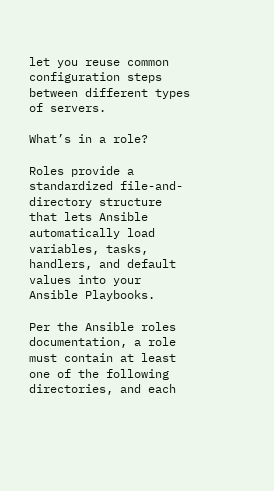let you reuse common configuration steps between different types of servers.

What’s in a role?

Roles provide a standardized file-and-directory structure that lets Ansible automatically load variables, tasks, handlers, and default values into your Ansible Playbooks.

Per the Ansible roles documentation, a role must contain at least one of the following directories, and each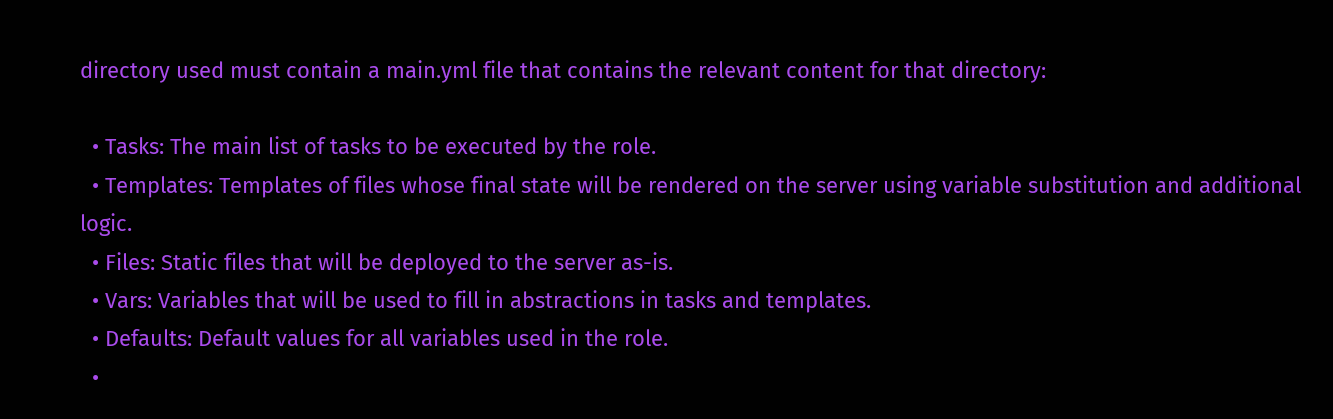directory used must contain a main.yml file that contains the relevant content for that directory:

  • Tasks: The main list of tasks to be executed by the role.
  • Templates: Templates of files whose final state will be rendered on the server using variable substitution and additional logic.
  • Files: Static files that will be deployed to the server as-is.
  • Vars: Variables that will be used to fill in abstractions in tasks and templates.
  • Defaults: Default values for all variables used in the role.
  •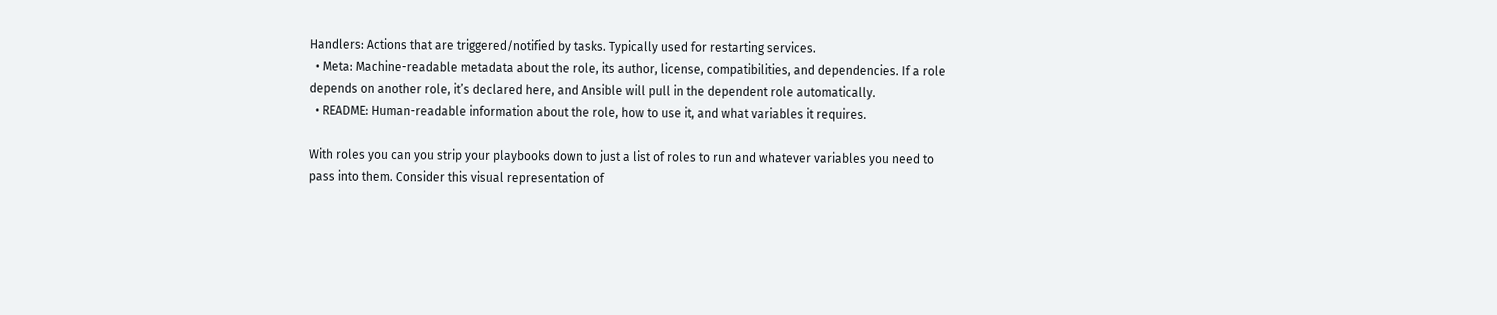Handlers: Actions that are triggered/notified by tasks. Typically used for restarting services.
  • Meta: Machine-readable metadata about the role, its author, license, compatibilities, and dependencies. If a role depends on another role, it’s declared here, and Ansible will pull in the dependent role automatically.
  • README: Human-readable information about the role, how to use it, and what variables it requires.

With roles you can you strip your playbooks down to just a list of roles to run and whatever variables you need to pass into them. Consider this visual representation of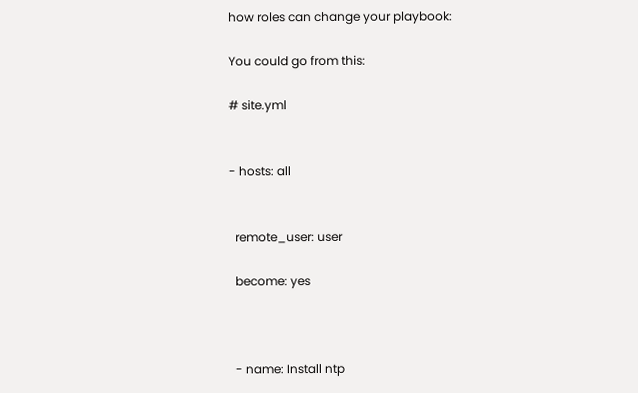how roles can change your playbook:

You could go from this:

# site.yml


- hosts: all


  remote_user: user

  become: yes



  - name: Install ntp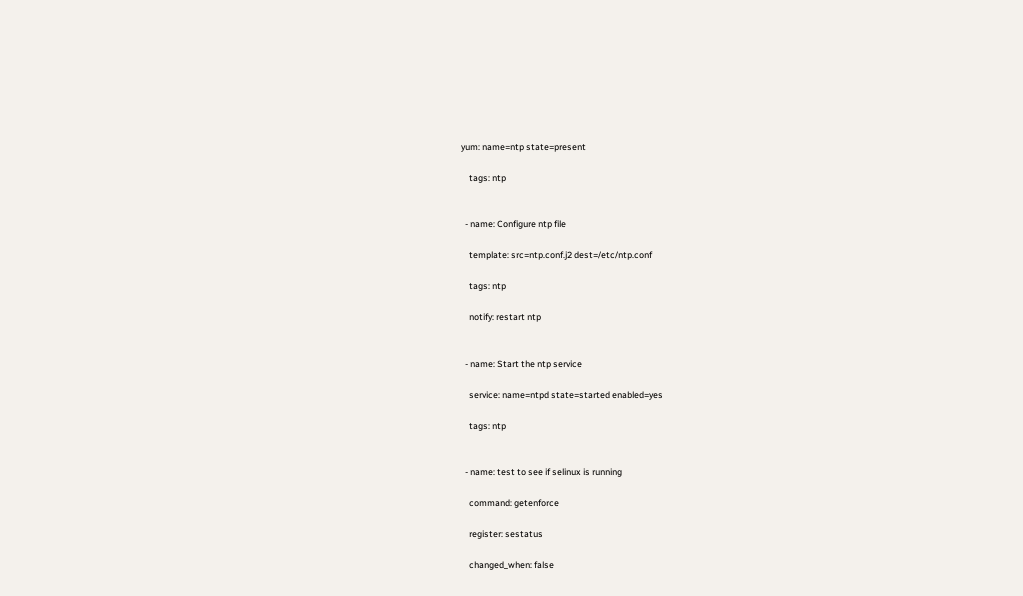yum: name=ntp state=present

    tags: ntp


  - name: Configure ntp file

    template: src=ntp.conf.j2 dest=/etc/ntp.conf

    tags: ntp

    notify: restart ntp


  - name: Start the ntp service

    service: name=ntpd state=started enabled=yes

    tags: ntp


  - name: test to see if selinux is running

    command: getenforce

    register: sestatus

    changed_when: false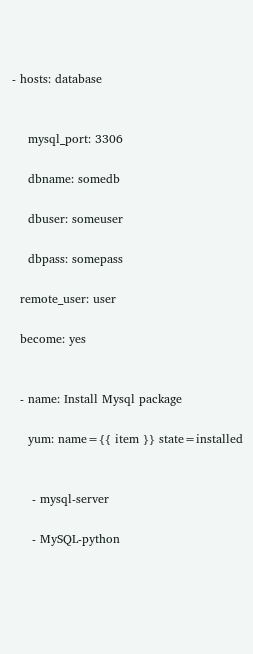- hosts: database


    mysql_port: 3306

    dbname: somedb

    dbuser: someuser

    dbpass: somepass

  remote_user: user

  become: yes


  - name: Install Mysql package

    yum: name={{ item }} state=installed


     - mysql-server

     - MySQL-python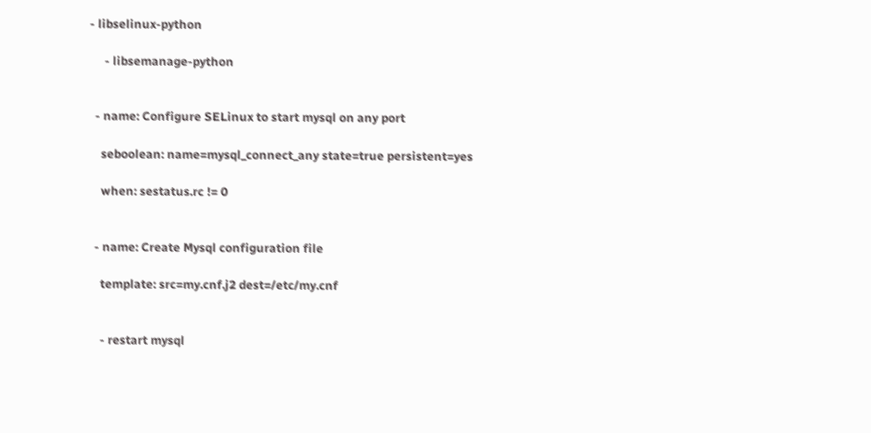- libselinux-python

     - libsemanage-python


  - name: Configure SELinux to start mysql on any port

    seboolean: name=mysql_connect_any state=true persistent=yes

    when: sestatus.rc != 0


  - name: Create Mysql configuration file

    template: src=my.cnf.j2 dest=/etc/my.cnf


    - restart mysql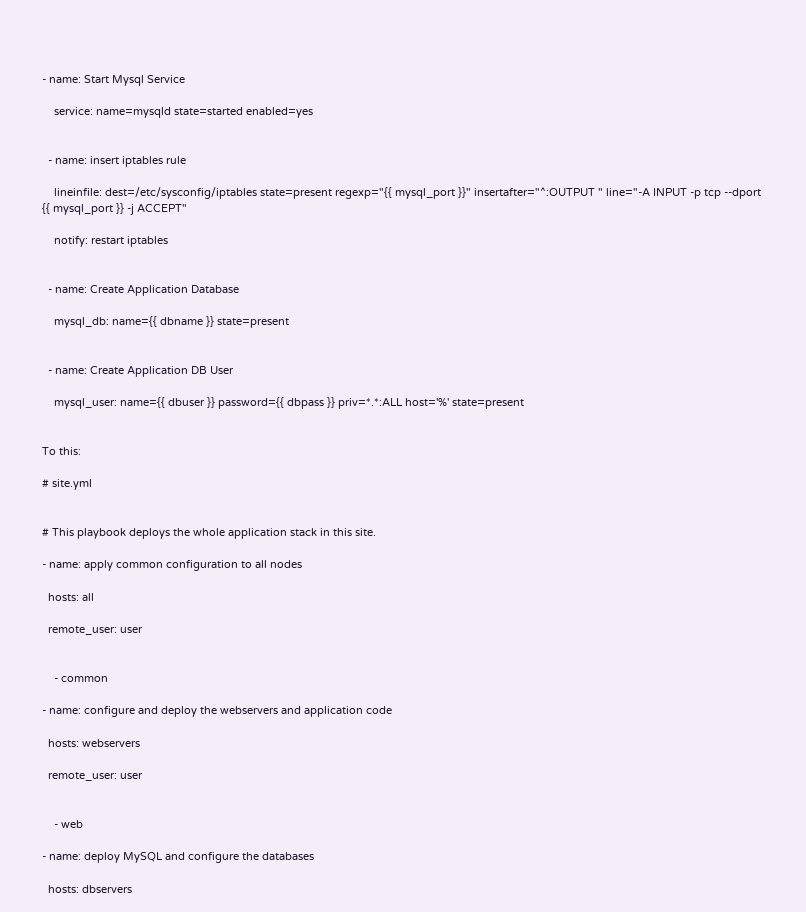- name: Start Mysql Service

    service: name=mysqld state=started enabled=yes


  - name: insert iptables rule

    lineinfile: dest=/etc/sysconfig/iptables state=present regexp="{{ mysql_port }}" insertafter="^:OUTPUT " line="-A INPUT -p tcp --dport {{ mysql_port }} -j ACCEPT"

    notify: restart iptables


  - name: Create Application Database

    mysql_db: name={{ dbname }} state=present


  - name: Create Application DB User

    mysql_user: name={{ dbuser }} password={{ dbpass }} priv=*.*:ALL host='%' state=present


To this:

# site.yml


# This playbook deploys the whole application stack in this site.

- name: apply common configuration to all nodes

  hosts: all

  remote_user: user


    - common

- name: configure and deploy the webservers and application code

  hosts: webservers

  remote_user: user


    - web

- name: deploy MySQL and configure the databases

  hosts: dbservers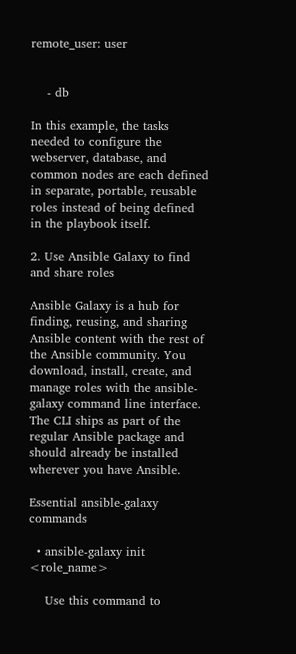remote_user: user


    - db

In this example, the tasks needed to configure the webserver, database, and common nodes are each defined in separate, portable, reusable roles instead of being defined in the playbook itself.

2. Use Ansible Galaxy to find and share roles

Ansible Galaxy is a hub for finding, reusing, and sharing Ansible content with the rest of the Ansible community. You download, install, create, and manage roles with the ansible-galaxy command line interface. The CLI ships as part of the regular Ansible package and should already be installed wherever you have Ansible.

Essential ansible-galaxy commands

  • ansible-galaxy init <role_name>

    Use this command to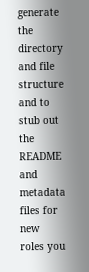generate the directory and file structure and to stub out the README and metadata files for new roles you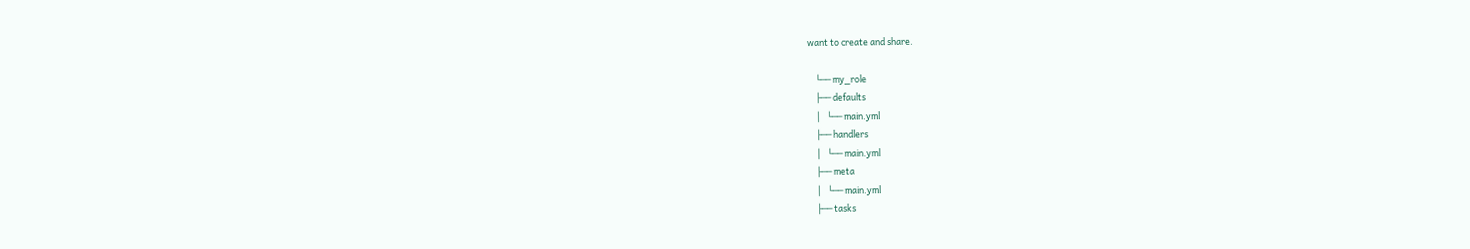want to create and share.

    └── my_role
    ├── defaults
    │   └── main.yml
    ├── handlers
    │   └── main.yml
    ├── meta
    │   └── main.yml
    ├── tasks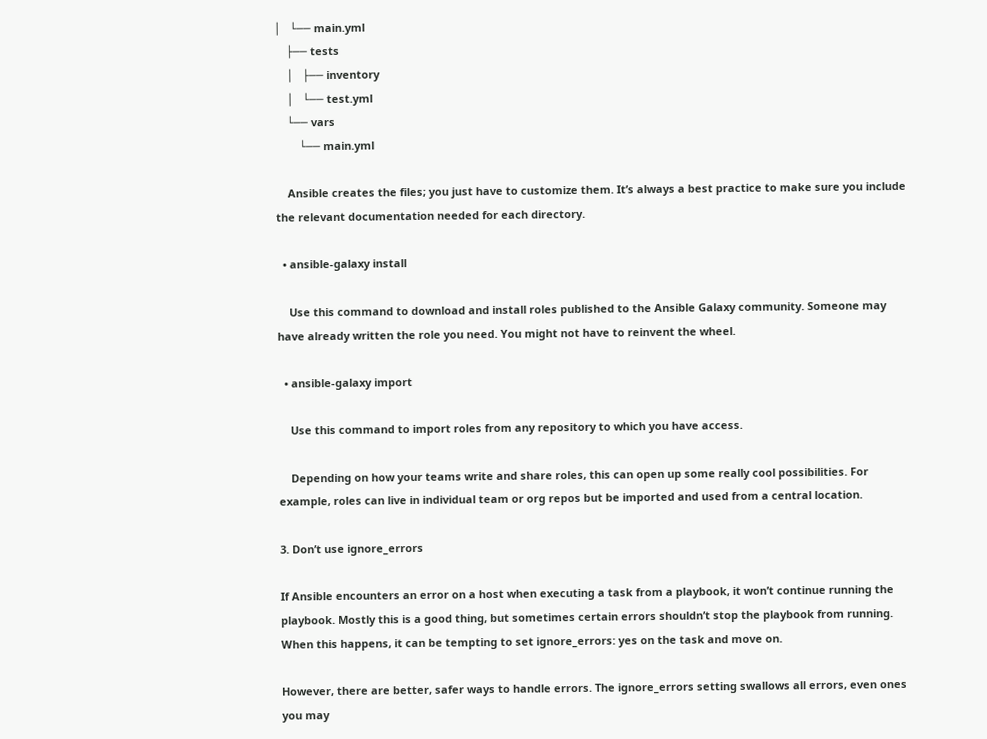│   └── main.yml
    ├── tests
    │   ├── inventory
    │   └── test.yml
    └── vars
        └── main.yml

    Ansible creates the files; you just have to customize them. It’s always a best practice to make sure you include the relevant documentation needed for each directory.

  • ansible-galaxy install

    Use this command to download and install roles published to the Ansible Galaxy community. Someone may have already written the role you need. You might not have to reinvent the wheel.

  • ansible-galaxy import

    Use this command to import roles from any repository to which you have access.

    Depending on how your teams write and share roles, this can open up some really cool possibilities. For example, roles can live in individual team or org repos but be imported and used from a central location.

3. Don’t use ignore_errors

If Ansible encounters an error on a host when executing a task from a playbook, it won’t continue running the playbook. Mostly this is a good thing, but sometimes certain errors shouldn’t stop the playbook from running. When this happens, it can be tempting to set ignore_errors: yes on the task and move on.

However, there are better, safer ways to handle errors. The ignore_errors setting swallows all errors, even ones you may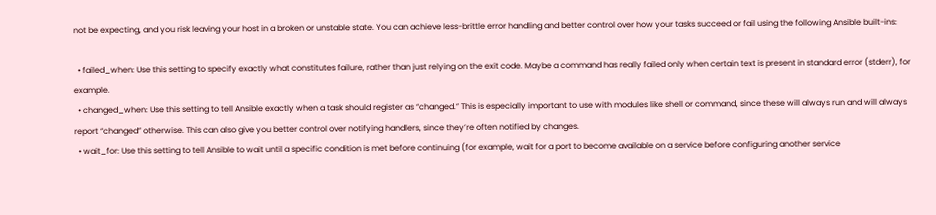not be expecting, and you risk leaving your host in a broken or unstable state. You can achieve less-brittle error handling and better control over how your tasks succeed or fail using the following Ansible built-ins:

  • failed_when: Use this setting to specify exactly what constitutes failure, rather than just relying on the exit code. Maybe a command has really failed only when certain text is present in standard error (stderr), for example.
  • changed_when: Use this setting to tell Ansible exactly when a task should register as “changed.” This is especially important to use with modules like shell or command, since these will always run and will always report “changed” otherwise. This can also give you better control over notifying handlers, since they’re often notified by changes.
  • wait_for: Use this setting to tell Ansible to wait until a specific condition is met before continuing (for example, wait for a port to become available on a service before configuring another service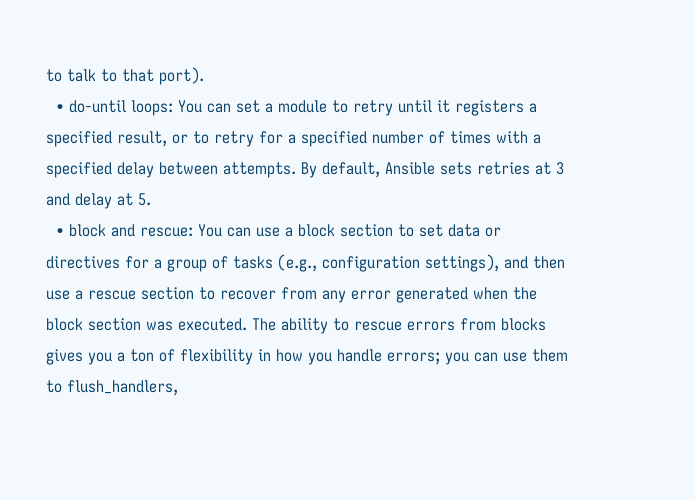to talk to that port).
  • do-until loops: You can set a module to retry until it registers a specified result, or to retry for a specified number of times with a specified delay between attempts. By default, Ansible sets retries at 3 and delay at 5.
  • block and rescue: You can use a block section to set data or directives for a group of tasks (e.g., configuration settings), and then use a rescue section to recover from any error generated when the block section was executed. The ability to rescue errors from blocks gives you a ton of flexibility in how you handle errors; you can use them to flush_handlers,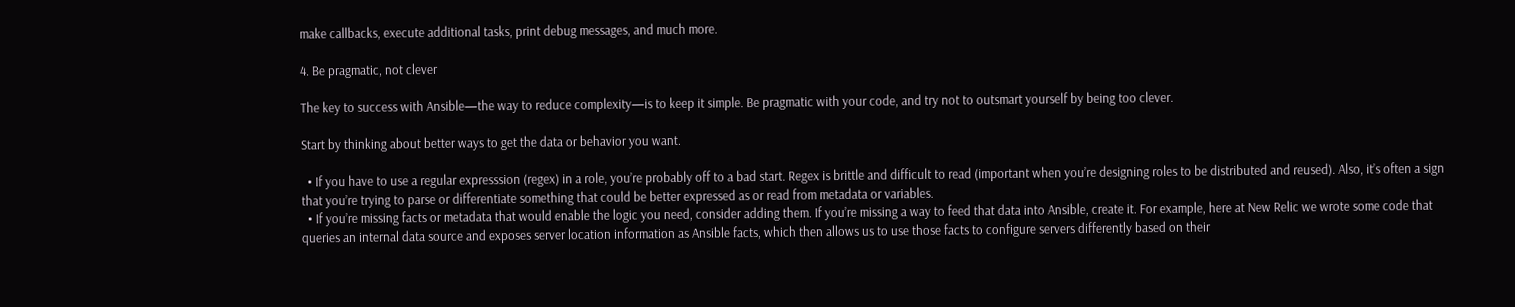make callbacks, execute additional tasks, print debug messages, and much more.

4. Be pragmatic, not clever

The key to success with Ansible—the way to reduce complexity—is to keep it simple. Be pragmatic with your code, and try not to outsmart yourself by being too clever.

Start by thinking about better ways to get the data or behavior you want.

  • If you have to use a regular expresssion (regex) in a role, you’re probably off to a bad start. Regex is brittle and difficult to read (important when you’re designing roles to be distributed and reused). Also, it’s often a sign that you’re trying to parse or differentiate something that could be better expressed as or read from metadata or variables.
  • If you’re missing facts or metadata that would enable the logic you need, consider adding them. If you’re missing a way to feed that data into Ansible, create it. For example, here at New Relic we wrote some code that queries an internal data source and exposes server location information as Ansible facts, which then allows us to use those facts to configure servers differently based on their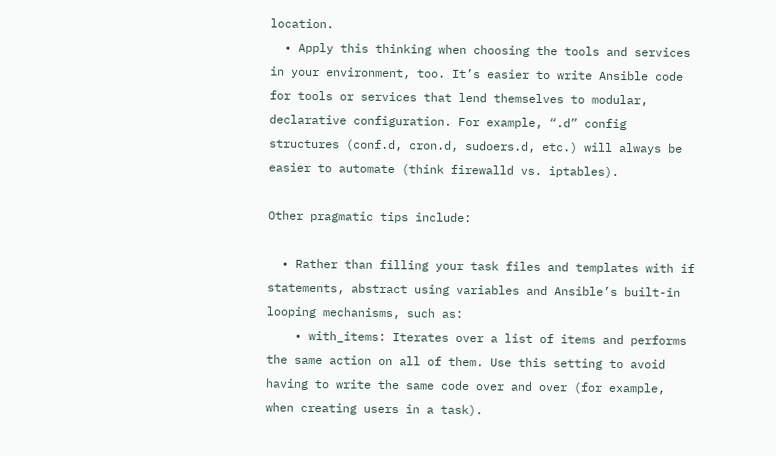location.
  • Apply this thinking when choosing the tools and services in your environment, too. It’s easier to write Ansible code for tools or services that lend themselves to modular, declarative configuration. For example, “.d” config structures (conf.d, cron.d, sudoers.d, etc.) will always be easier to automate (think firewalld vs. iptables).

Other pragmatic tips include:

  • Rather than filling your task files and templates with if statements, abstract using variables and Ansible’s built-in looping mechanisms, such as:
    • with_items: Iterates over a list of items and performs the same action on all of them. Use this setting to avoid having to write the same code over and over (for example, when creating users in a task).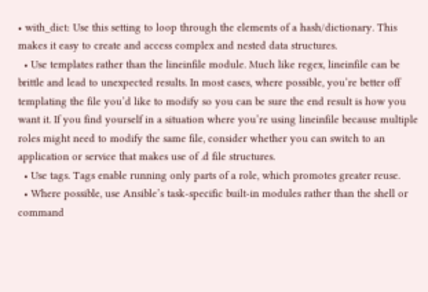• with_dict: Use this setting to loop through the elements of a hash/dictionary. This makes it easy to create and access complex and nested data structures.
  • Use templates rather than the lineinfile module. Much like regex, lineinfile can be brittle and lead to unexpected results. In most cases, where possible, you’re better off templating the file you’d like to modify so you can be sure the end result is how you want it. If you find yourself in a situation where you’re using lineinfile because multiple roles might need to modify the same file, consider whether you can switch to an application or service that makes use of .d file structures.
  • Use tags. Tags enable running only parts of a role, which promotes greater reuse.
  • Where possible, use Ansible’s task-specific built-in modules rather than the shell or command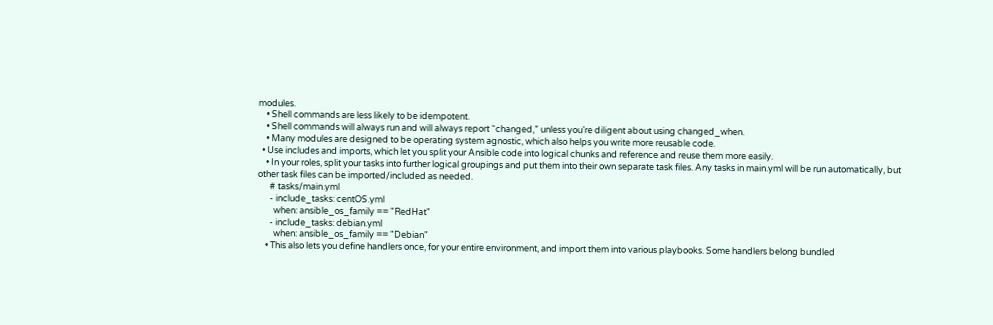modules.
    • Shell commands are less likely to be idempotent.
    • Shell commands will always run and will always report “changed,” unless you’re diligent about using changed_when.
    • Many modules are designed to be operating system agnostic, which also helps you write more reusable code.
  • Use includes and imports, which let you split your Ansible code into logical chunks and reference and reuse them more easily.
    • In your roles, split your tasks into further logical groupings and put them into their own separate task files. Any tasks in main.yml will be run automatically, but other task files can be imported/included as needed.
      # tasks/main.yml
      - include_tasks: centOS.yml
        when: ansible_os_family == "RedHat"
      - include_tasks: debian.yml
        when: ansible_os_family == "Debian"
    • This also lets you define handlers once, for your entire environment, and import them into various playbooks. Some handlers belong bundled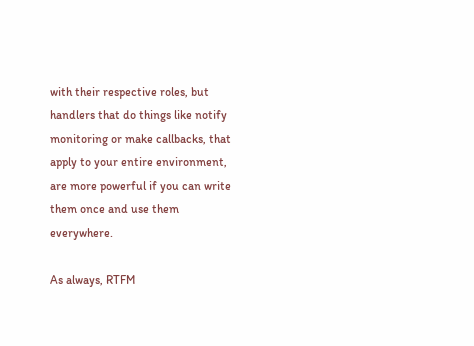with their respective roles, but handlers that do things like notify monitoring or make callbacks, that apply to your entire environment, are more powerful if you can write them once and use them everywhere.

As always, RTFM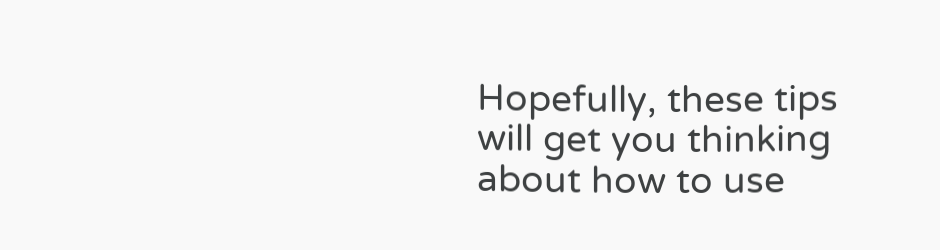Hopefully, these tips will get you thinking about how to use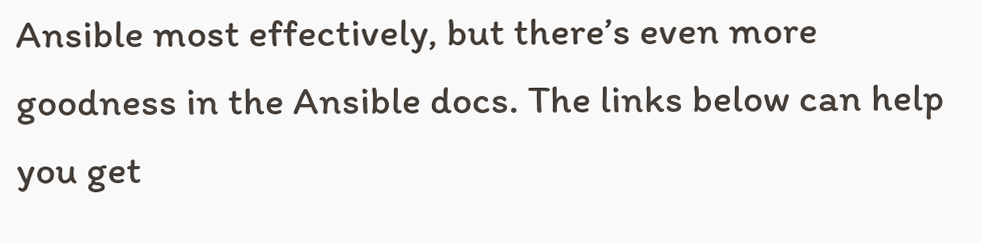Ansible most effectively, but there’s even more goodness in the Ansible docs. The links below can help you get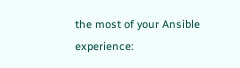the most of your Ansible experience: